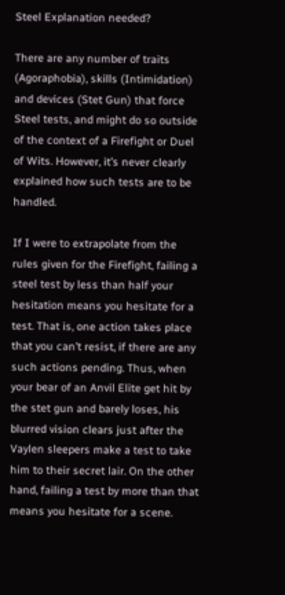Steel Explanation needed?

There are any number of traits (Agoraphobia), skills (Intimidation) and devices (Stet Gun) that force Steel tests, and might do so outside of the context of a Firefight or Duel of Wits. However, it’s never clearly explained how such tests are to be handled.

If I were to extrapolate from the rules given for the Firefight, failing a steel test by less than half your hesitation means you hesitate for a test. That is, one action takes place that you can’t resist, if there are any such actions pending. Thus, when your bear of an Anvil Elite get hit by the stet gun and barely loses, his blurred vision clears just after the Vaylen sleepers make a test to take him to their secret lair. On the other hand, failing a test by more than that means you hesitate for a scene.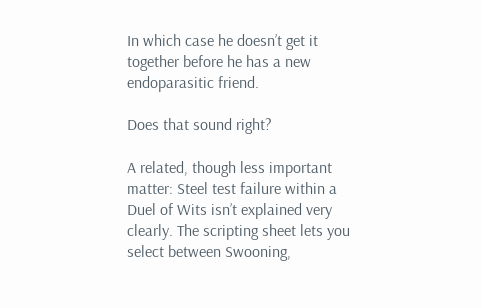In which case he doesn’t get it together before he has a new endoparasitic friend.

Does that sound right?

A related, though less important matter: Steel test failure within a Duel of Wits isn’t explained very clearly. The scripting sheet lets you select between Swooning,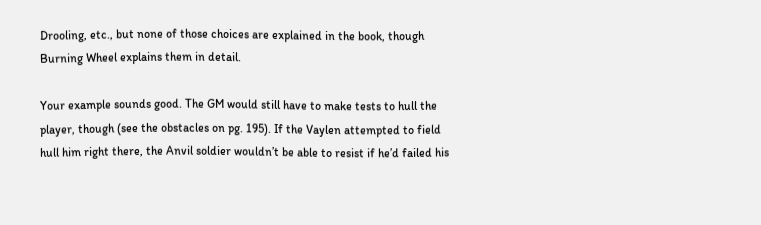Drooling, etc., but none of those choices are explained in the book, though Burning Wheel explains them in detail.

Your example sounds good. The GM would still have to make tests to hull the player, though (see the obstacles on pg. 195). If the Vaylen attempted to field hull him right there, the Anvil soldier wouldn’t be able to resist if he’d failed his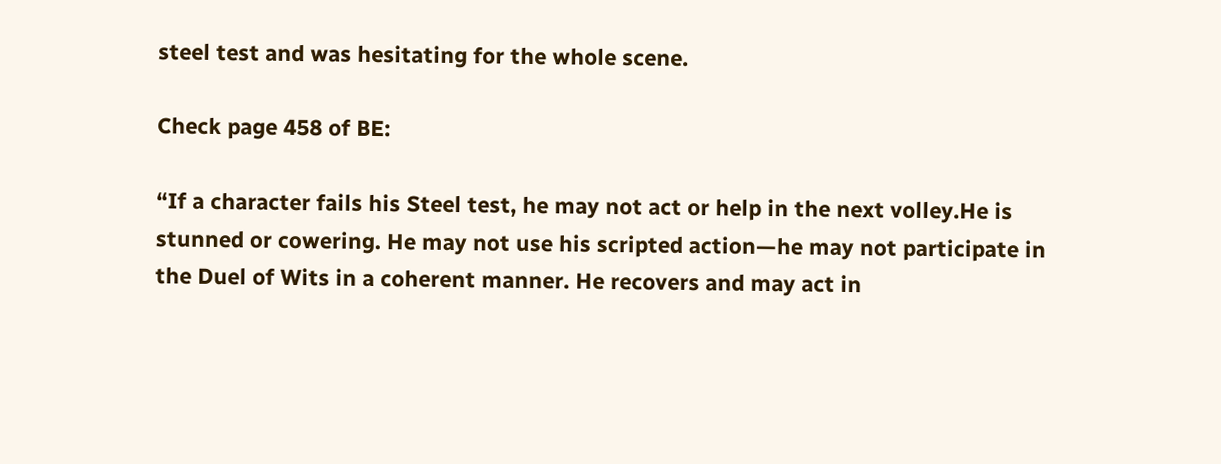steel test and was hesitating for the whole scene.

Check page 458 of BE:

“If a character fails his Steel test, he may not act or help in the next volley.He is stunned or cowering. He may not use his scripted action—he may not participate in the Duel of Wits in a coherent manner. He recovers and may act in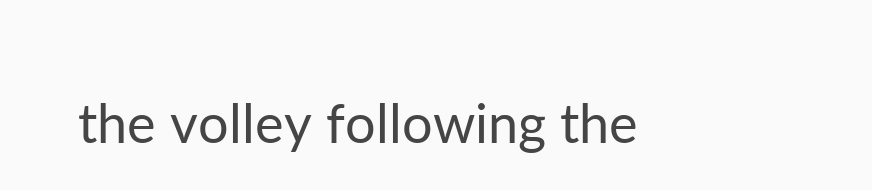the volley following the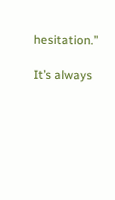hesitation.”

It’s always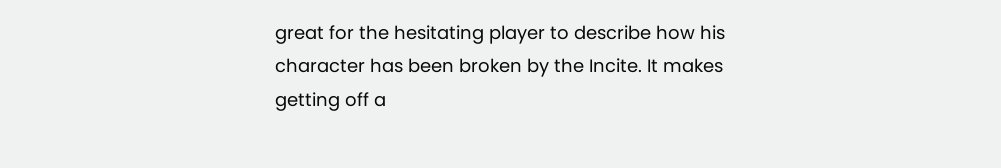great for the hesitating player to describe how his character has been broken by the Incite. It makes getting off a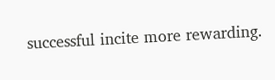successful incite more rewarding.